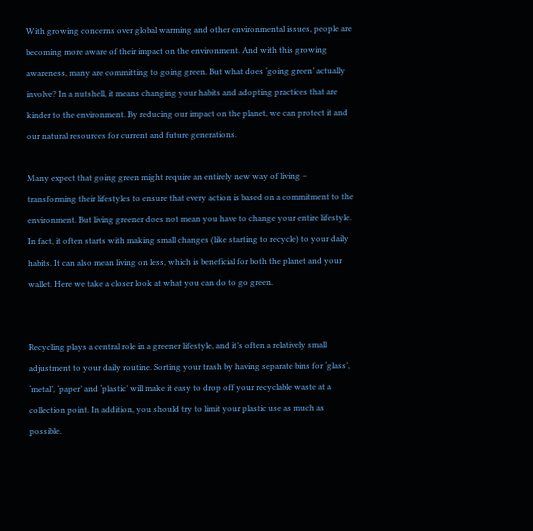With growing concerns over global warming and other environmental issues, people are becoming more aware of their impact on the environment. And with this growing awareness, many are committing to going green. But what does ‘going green’ actually involve? In a nutshell, it means changing your habits and adopting practices that are kinder to the environment. By reducing our impact on the planet, we can protect it and our natural resources for current and future generations.

Many expect that going green might require an entirely new way of living – transforming their lifestyles to ensure that every action is based on a commitment to the environment. But living greener does not mean you have to change your entire lifestyle. In fact, it often starts with making small changes (like starting to recycle) to your daily habits. It can also mean living on less, which is beneficial for both the planet and your wallet. Here we take a closer look at what you can do to go green.


Recycling plays a central role in a greener lifestyle, and it’s often a relatively small adjustment to your daily routine. Sorting your trash by having separate bins for ‘glass’, ‘metal’, ‘paper’ and ‘plastic’ will make it easy to drop off your recyclable waste at a collection point. In addition, you should try to limit your plastic use as much as possible.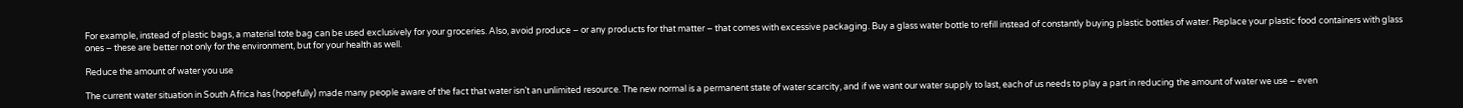For example, instead of plastic bags, a material tote bag can be used exclusively for your groceries. Also, avoid produce – or any products for that matter – that comes with excessive packaging. Buy a glass water bottle to refill instead of constantly buying plastic bottles of water. Replace your plastic food containers with glass ones – these are better not only for the environment, but for your health as well.

Reduce the amount of water you use

The current water situation in South Africa has (hopefully) made many people aware of the fact that water isn’t an unlimited resource. The new normal is a permanent state of water scarcity, and if we want our water supply to last, each of us needs to play a part in reducing the amount of water we use – even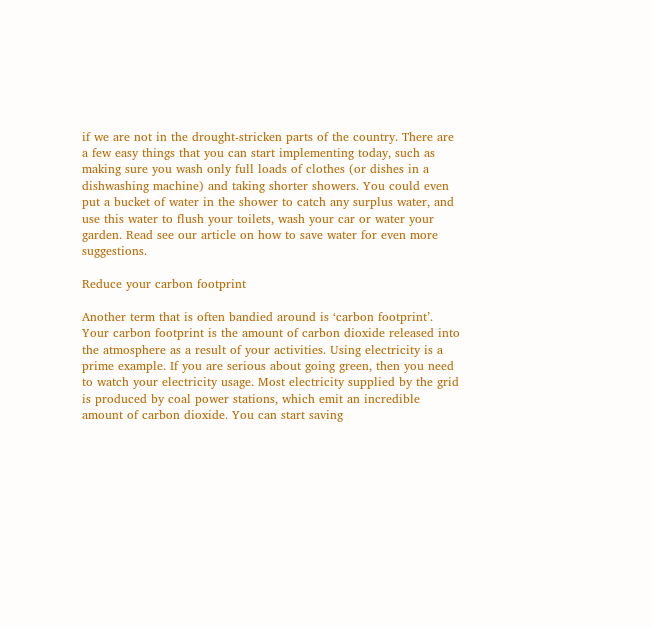if we are not in the drought-stricken parts of the country. There are a few easy things that you can start implementing today, such as making sure you wash only full loads of clothes (or dishes in a dishwashing machine) and taking shorter showers. You could even put a bucket of water in the shower to catch any surplus water, and use this water to flush your toilets, wash your car or water your garden. Read see our article on how to save water for even more suggestions.

Reduce your carbon footprint

Another term that is often bandied around is ‘carbon footprint’. Your carbon footprint is the amount of carbon dioxide released into the atmosphere as a result of your activities. Using electricity is a prime example. If you are serious about going green, then you need to watch your electricity usage. Most electricity supplied by the grid is produced by coal power stations, which emit an incredible amount of carbon dioxide. You can start saving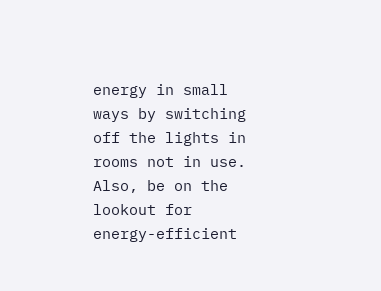energy in small ways by switching off the lights in rooms not in use. Also, be on the lookout for energy-efficient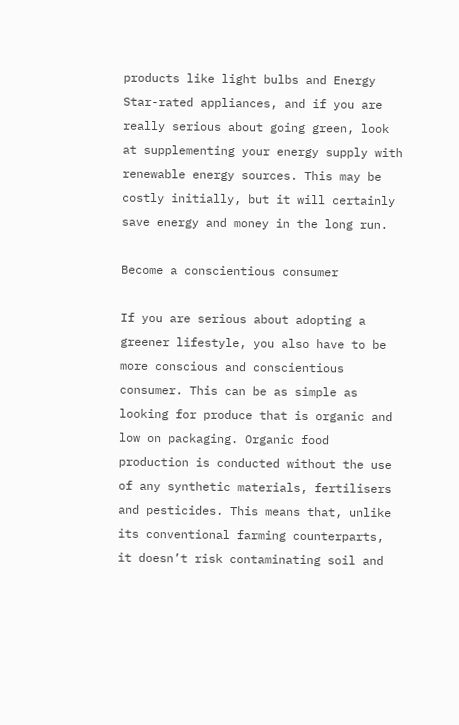products like light bulbs and Energy Star-rated appliances, and if you are really serious about going green, look at supplementing your energy supply with renewable energy sources. This may be costly initially, but it will certainly save energy and money in the long run.

Become a conscientious consumer

If you are serious about adopting a greener lifestyle, you also have to be more conscious and conscientious consumer. This can be as simple as looking for produce that is organic and low on packaging. Organic food production is conducted without the use of any synthetic materials, fertilisers and pesticides. This means that, unlike its conventional farming counterparts, it doesn’t risk contaminating soil and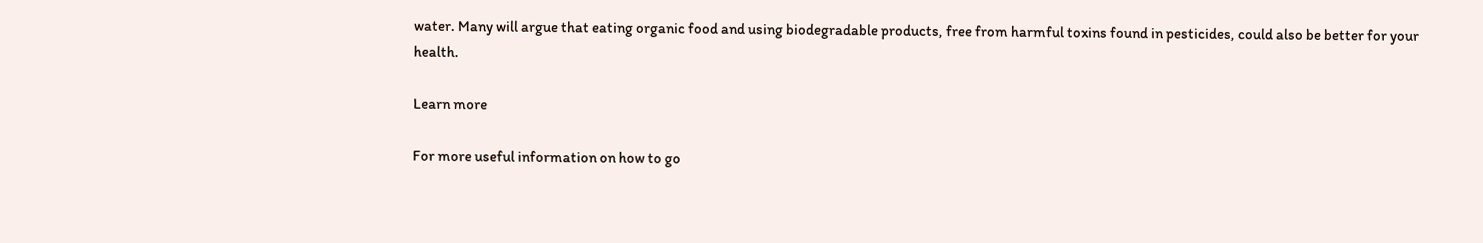water. Many will argue that eating organic food and using biodegradable products, free from harmful toxins found in pesticides, could also be better for your health.

Learn more

For more useful information on how to go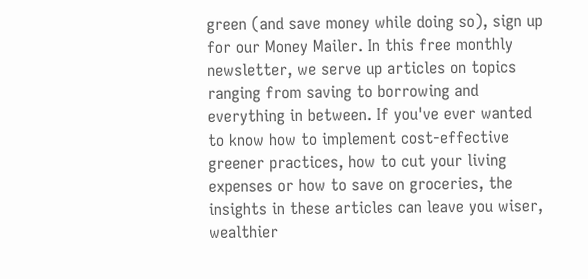green (and save money while doing so), sign up for our Money Mailer. In this free monthly newsletter, we serve up articles on topics ranging from saving to borrowing and everything in between. If you've ever wanted to know how to implement cost-effective greener practices, how to cut your living expenses or how to save on groceries, the insights in these articles can leave you wiser, wealthier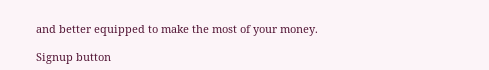and better equipped to make the most of your money.

Signup button